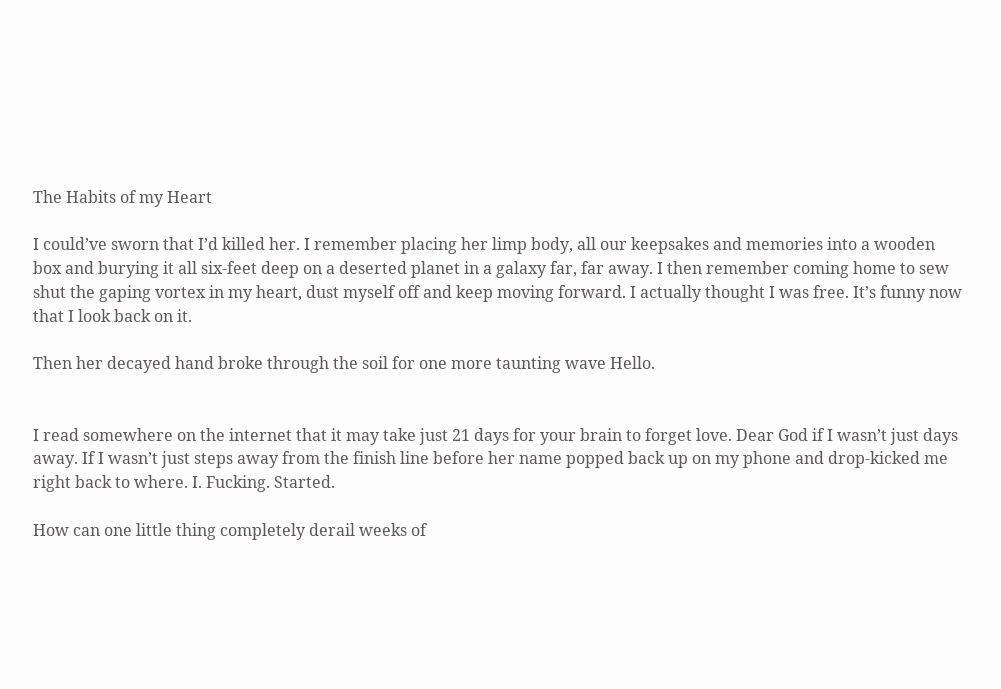The Habits of my Heart

I could’ve sworn that I’d killed her. I remember placing her limp body, all our keepsakes and memories into a wooden box and burying it all six-feet deep on a deserted planet in a galaxy far, far away. I then remember coming home to sew shut the gaping vortex in my heart, dust myself off and keep moving forward. I actually thought I was free. It’s funny now that I look back on it.

Then her decayed hand broke through the soil for one more taunting wave Hello.


I read somewhere on the internet that it may take just 21 days for your brain to forget love. Dear God if I wasn’t just days away. If I wasn’t just steps away from the finish line before her name popped back up on my phone and drop-kicked me right back to where. I. Fucking. Started.

How can one little thing completely derail weeks of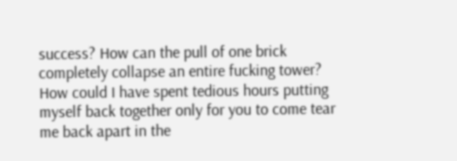success? How can the pull of one brick completely collapse an entire fucking tower? How could I have spent tedious hours putting myself back together only for you to come tear me back apart in the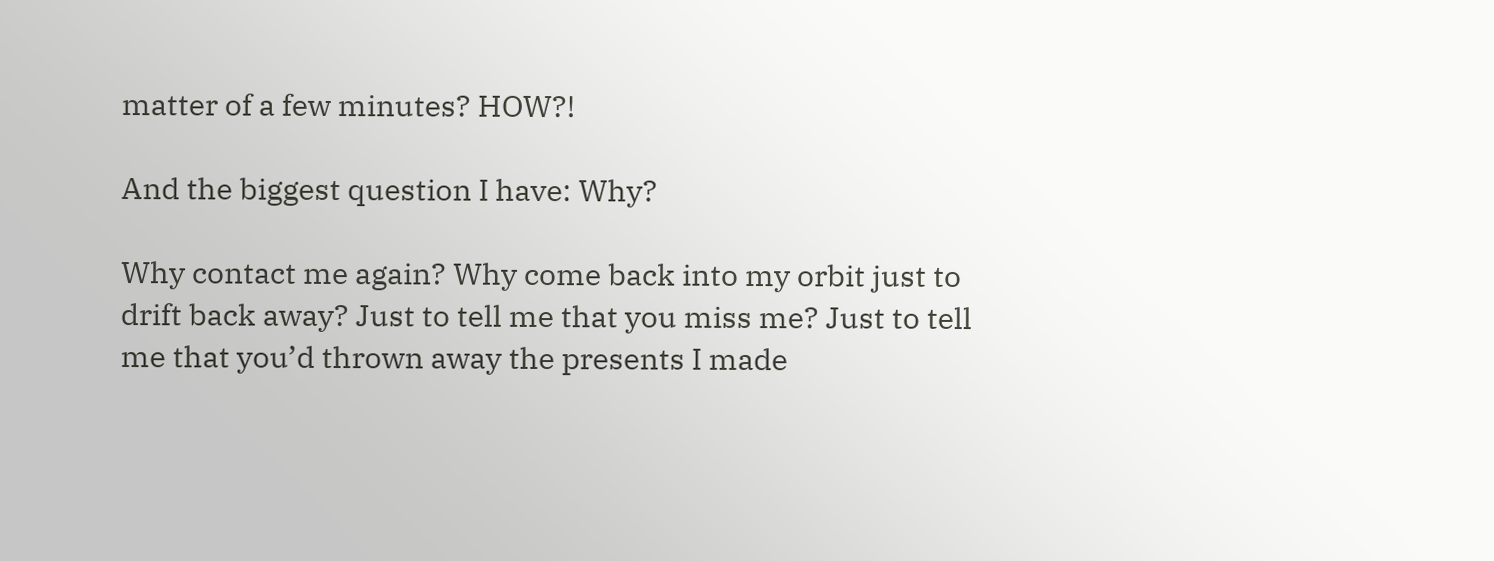matter of a few minutes? HOW?!

And the biggest question I have: Why?

Why contact me again? Why come back into my orbit just to drift back away? Just to tell me that you miss me? Just to tell me that you’d thrown away the presents I made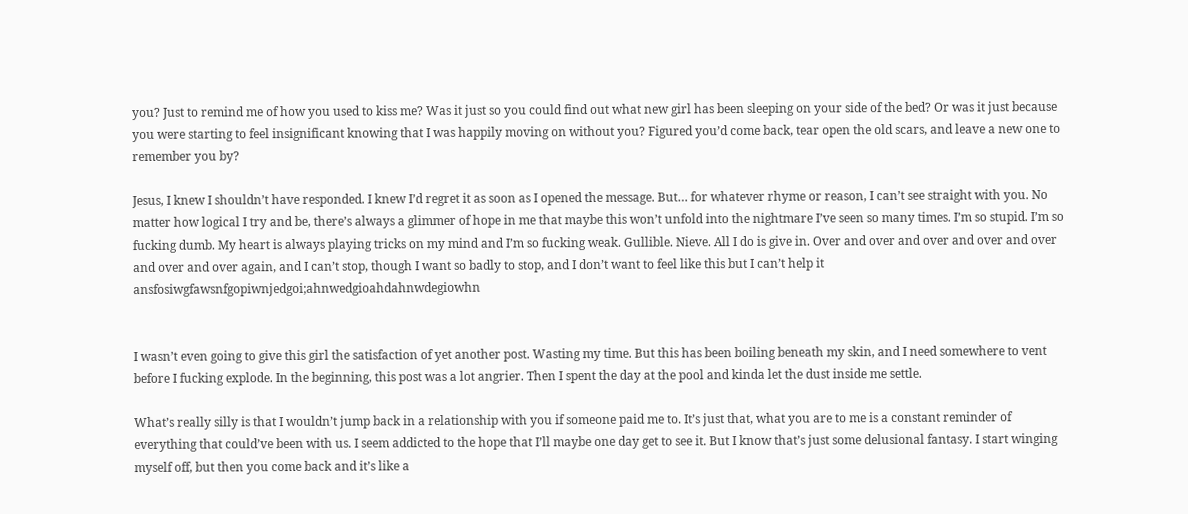you? Just to remind me of how you used to kiss me? Was it just so you could find out what new girl has been sleeping on your side of the bed? Or was it just because you were starting to feel insignificant knowing that I was happily moving on without you? Figured you’d come back, tear open the old scars, and leave a new one to remember you by?

Jesus, I knew I shouldn’t have responded. I knew I’d regret it as soon as I opened the message. But… for whatever rhyme or reason, I can’t see straight with you. No matter how logical I try and be, there’s always a glimmer of hope in me that maybe this won’t unfold into the nightmare I’ve seen so many times. I’m so stupid. I’m so fucking dumb. My heart is always playing tricks on my mind and I’m so fucking weak. Gullible. Nieve. All I do is give in. Over and over and over and over and over and over and over again, and I can’t stop, though I want so badly to stop, and I don’t want to feel like this but I can’t help it ansfosiwgfawsnfgopiwnjedgoi;ahnwedgioahdahnwdegiowhn


I wasn’t even going to give this girl the satisfaction of yet another post. Wasting my time. But this has been boiling beneath my skin, and I need somewhere to vent before I fucking explode. In the beginning, this post was a lot angrier. Then I spent the day at the pool and kinda let the dust inside me settle.

What’s really silly is that I wouldn’t jump back in a relationship with you if someone paid me to. It’s just that, what you are to me is a constant reminder of everything that could’ve been with us. I seem addicted to the hope that I’ll maybe one day get to see it. But I know that’s just some delusional fantasy. I start winging myself off, but then you come back and it’s like a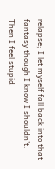relapse; I let myself fall back into that fantasy though I know I shouldn’t. Then I feel stupid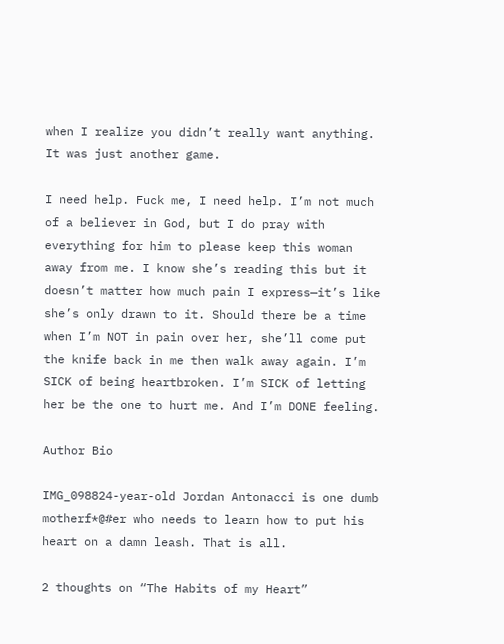when I realize you didn’t really want anything. It was just another game.

I need help. Fuck me, I need help. I’m not much of a believer in God, but I do pray with everything for him to please keep this woman away from me. I know she’s reading this but it doesn’t matter how much pain I express—it’s like she’s only drawn to it. Should there be a time when I’m NOT in pain over her, she’ll come put the knife back in me then walk away again. I’m SICK of being heartbroken. I’m SICK of letting her be the one to hurt me. And I’m DONE feeling.

Author Bio

IMG_098824-year-old Jordan Antonacci is one dumb motherf*@#er who needs to learn how to put his heart on a damn leash. That is all.

2 thoughts on “The Habits of my Heart”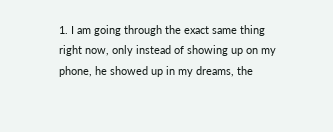1. I am going through the exact same thing right now, only instead of showing up on my phone, he showed up in my dreams, the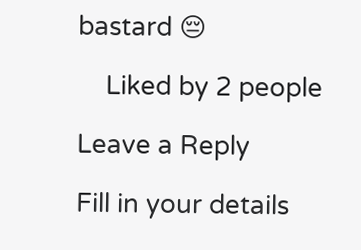bastard 😔

    Liked by 2 people

Leave a Reply

Fill in your details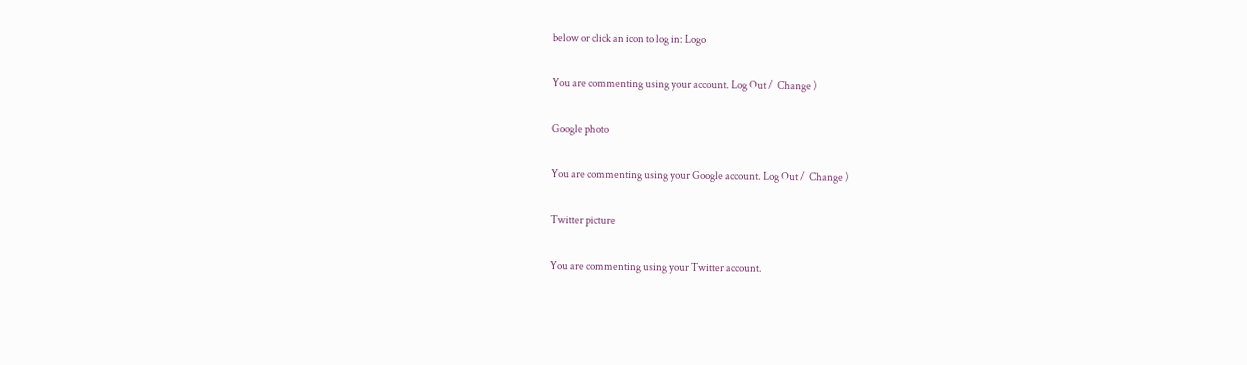below or click an icon to log in: Logo

You are commenting using your account. Log Out /  Change )

Google photo

You are commenting using your Google account. Log Out /  Change )

Twitter picture

You are commenting using your Twitter account.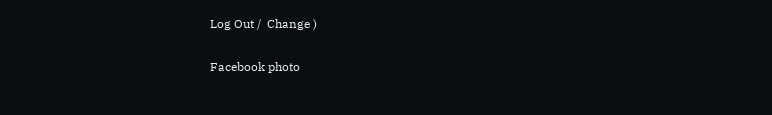Log Out /  Change )

Facebook photo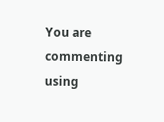You are commenting using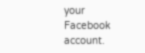your Facebook account.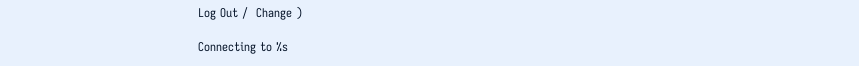Log Out /  Change )

Connecting to %s